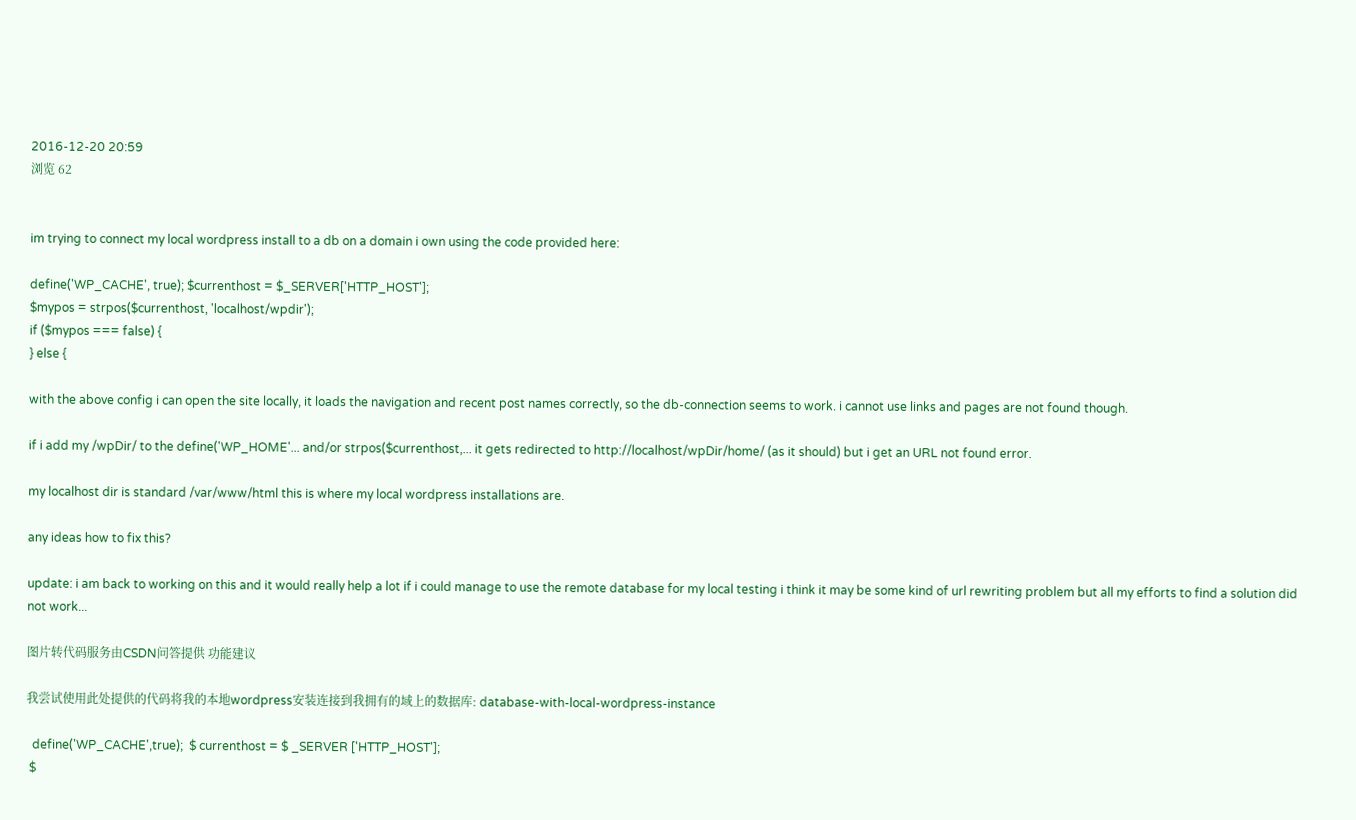2016-12-20 20:59
浏览 62


im trying to connect my local wordpress install to a db on a domain i own using the code provided here:

define('WP_CACHE', true); $currenthost = $_SERVER['HTTP_HOST'];
$mypos = strpos($currenthost, 'localhost/wpdir');
if ($mypos === false) {
} else {

with the above config i can open the site locally, it loads the navigation and recent post names correctly, so the db-connection seems to work. i cannot use links and pages are not found though.

if i add my /wpDir/ to the define('WP_HOME'... and/or strpos($currenthost,... it gets redirected to http://localhost/wpDir/home/ (as it should) but i get an URL not found error.

my localhost dir is standard /var/www/html this is where my local wordpress installations are.

any ideas how to fix this?

update: i am back to working on this and it would really help a lot if i could manage to use the remote database for my local testing i think it may be some kind of url rewriting problem but all my efforts to find a solution did not work...

图片转代码服务由CSDN问答提供 功能建议

我尝试使用此处提供的代码将我的本地wordpress安装连接到我拥有的域上的数据库: database-with-local-wordpress-instance

  define('WP_CACHE',true);  $ currenthost = $ _SERVER ['HTTP_HOST'];
 $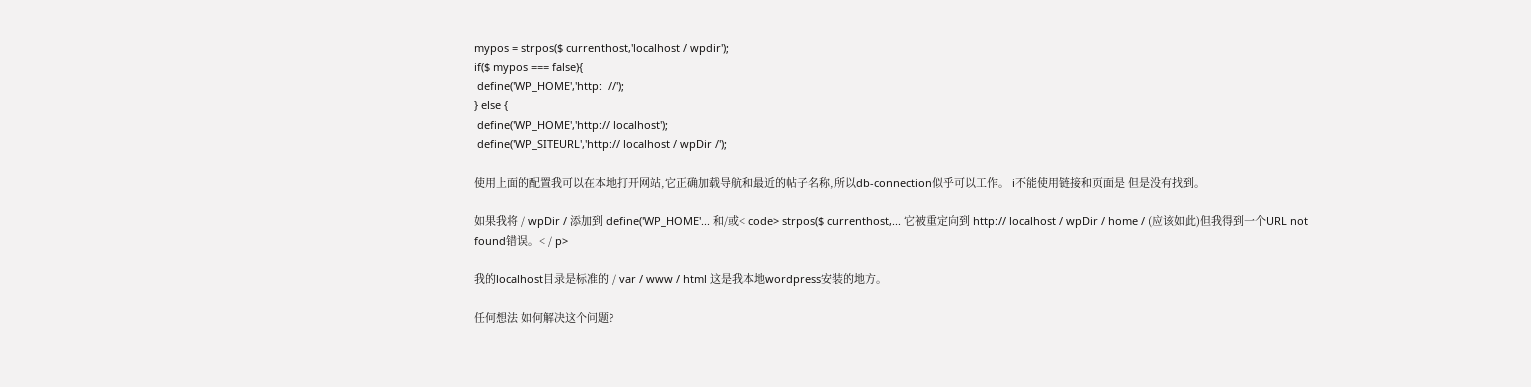mypos = strpos($ currenthost,'localhost / wpdir');
if($ mypos === false){
 define('WP_HOME','http:  //');
} else {
 define('WP_HOME','http:// localhost');
 define('WP_SITEURL','http:// localhost / wpDir /');

使用上面的配置我可以在本地打开网站,它正确加载导航和最近的帖子名称,所以db-connection似乎可以工作。 i不能使用链接和页面是 但是没有找到。

如果我将 / wpDir / 添加到 define('WP_HOME'... 和/或< code> strpos($ currenthost,... 它被重定向到 http:// localhost / wpDir / home / (应该如此)但我得到一个URL not found错误。< / p>

我的localhost目录是标准的 / var / www / html 这是我本地wordpress安装的地方。

任何想法 如何解决这个问题?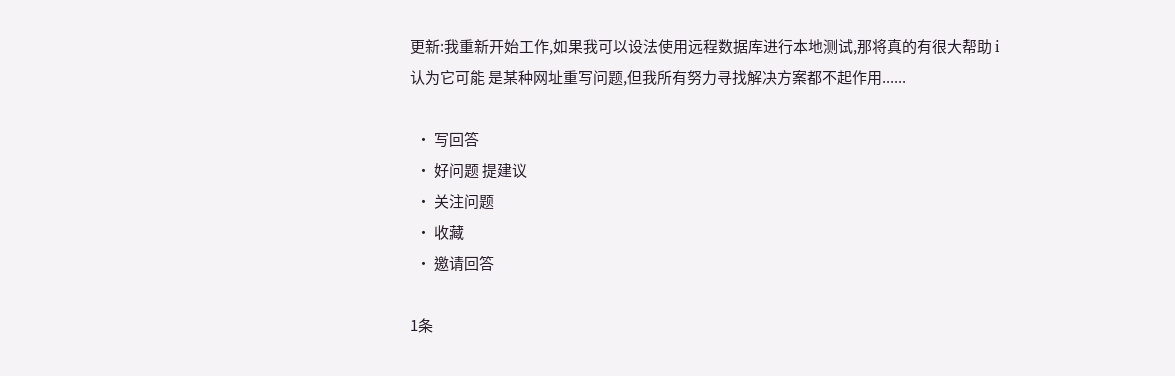更新:我重新开始工作,如果我可以设法使用远程数据库进行本地测试,那将真的有很大帮助 i认为它可能 是某种网址重写问题,但我所有努力寻找解决方案都不起作用......

  • 写回答
  • 好问题 提建议
  • 关注问题
  • 收藏
  • 邀请回答

1条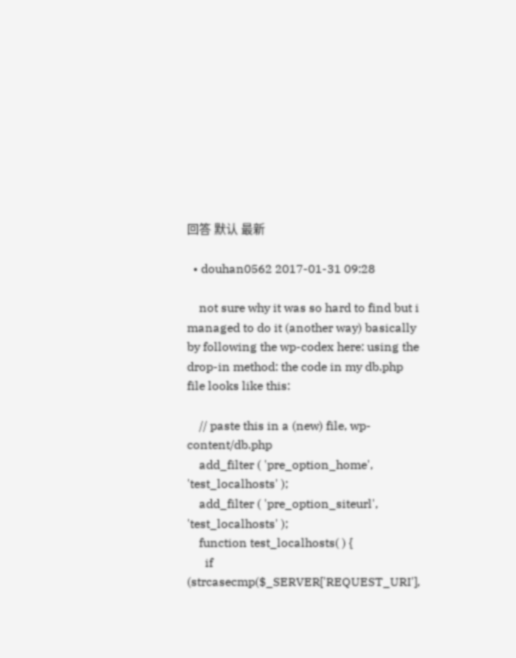回答 默认 最新

  • douhan0562 2017-01-31 09:28

    not sure why it was so hard to find but i managed to do it (another way) basically by following the wp-codex here: using the drop-in method: the code in my db.php file looks like this:

    // paste this in a (new) file, wp-content/db.php
    add_filter ( 'pre_option_home', 'test_localhosts' );
    add_filter ( 'pre_option_siteurl', 'test_localhosts' );
    function test_localhosts( ) {
      if (strcasecmp($_SERVER['REQUEST_URI'],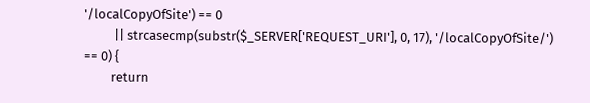'/localCopyOfSite') == 0
          || strcasecmp(substr($_SERVER['REQUEST_URI'], 0, 17), '/localCopyOfSite/') == 0) {
         return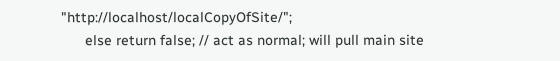"http://localhost/localCopyOfSite/";
      else return false; // act as normal; will pull main site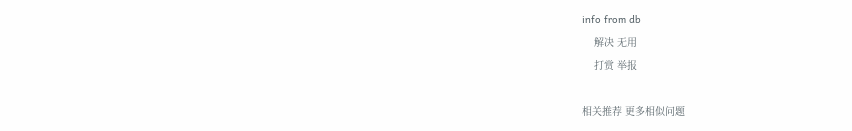info from db
    解决 无用
    打赏 举报

相关推荐 更多相似问题